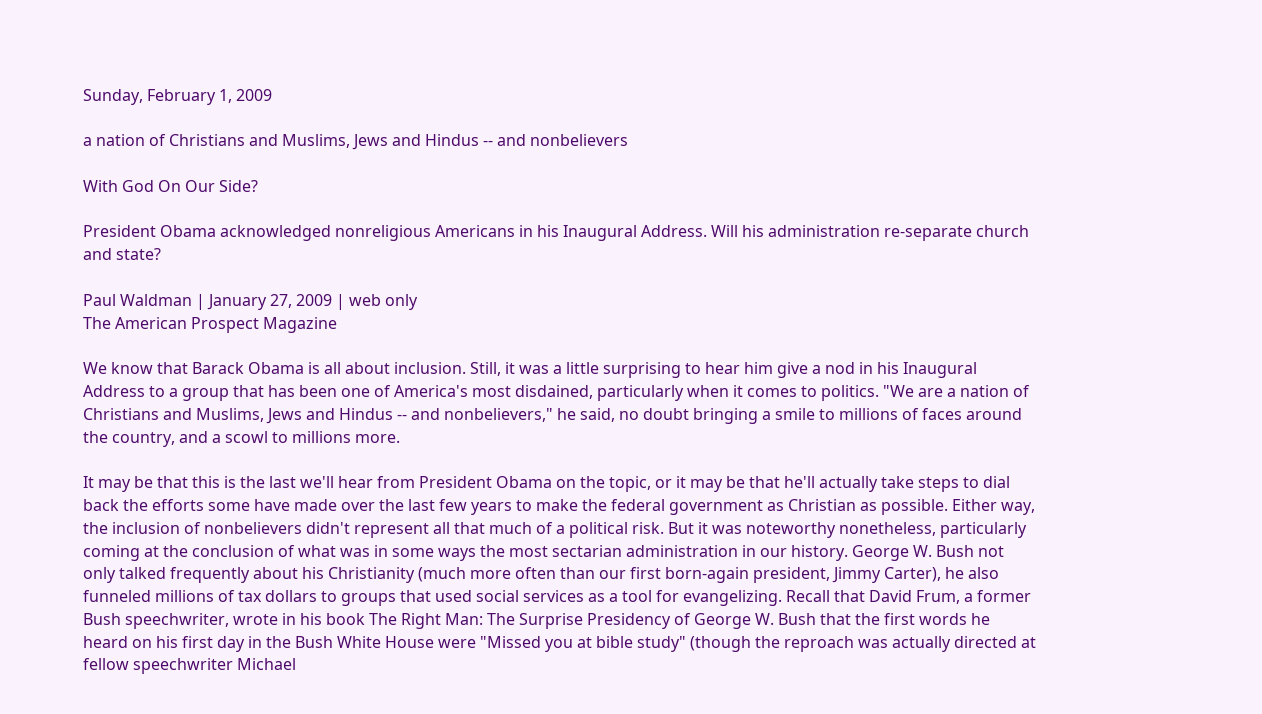Sunday, February 1, 2009

a nation of Christians and Muslims, Jews and Hindus -- and nonbelievers

With God On Our Side?

President Obama acknowledged nonreligious Americans in his Inaugural Address. Will his administration re-separate church and state?

Paul Waldman | January 27, 2009 | web only
The American Prospect Magazine

We know that Barack Obama is all about inclusion. Still, it was a little surprising to hear him give a nod in his Inaugural Address to a group that has been one of America's most disdained, particularly when it comes to politics. "We are a nation of Christians and Muslims, Jews and Hindus -- and nonbelievers," he said, no doubt bringing a smile to millions of faces around the country, and a scowl to millions more.

It may be that this is the last we'll hear from President Obama on the topic, or it may be that he'll actually take steps to dial back the efforts some have made over the last few years to make the federal government as Christian as possible. Either way, the inclusion of nonbelievers didn't represent all that much of a political risk. But it was noteworthy nonetheless, particularly coming at the conclusion of what was in some ways the most sectarian administration in our history. George W. Bush not only talked frequently about his Christianity (much more often than our first born-again president, Jimmy Carter), he also funneled millions of tax dollars to groups that used social services as a tool for evangelizing. Recall that David Frum, a former Bush speechwriter, wrote in his book The Right Man: The Surprise Presidency of George W. Bush that the first words he heard on his first day in the Bush White House were "Missed you at bible study" (though the reproach was actually directed at fellow speechwriter Michael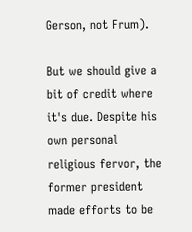Gerson, not Frum).

But we should give a bit of credit where it's due. Despite his own personal religious fervor, the former president made efforts to be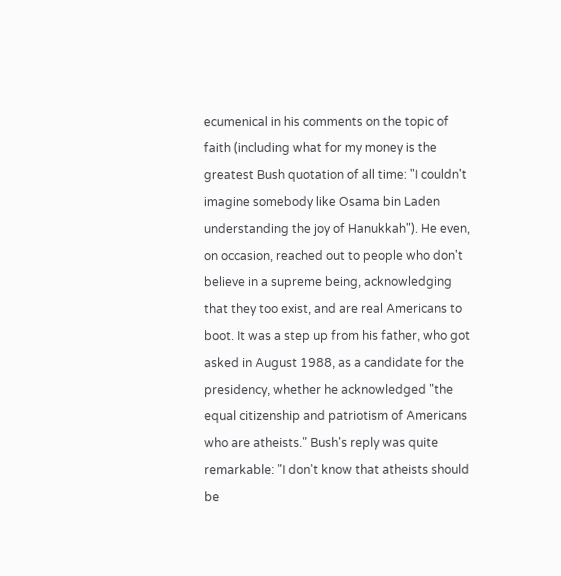ecumenical in his comments on the topic of faith (including what for my money is the greatest Bush quotation of all time: "I couldn't imagine somebody like Osama bin Laden understanding the joy of Hanukkah"). He even, on occasion, reached out to people who don't believe in a supreme being, acknowledging that they too exist, and are real Americans to boot. It was a step up from his father, who got asked in August 1988, as a candidate for the presidency, whether he acknowledged "the equal citizenship and patriotism of Americans who are atheists." Bush's reply was quite remarkable: "I don't know that atheists should be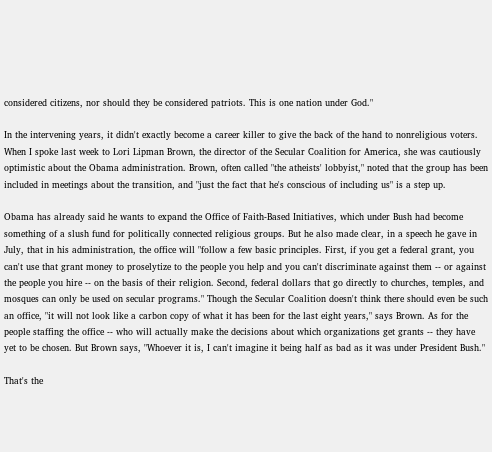considered citizens, nor should they be considered patriots. This is one nation under God."

In the intervening years, it didn't exactly become a career killer to give the back of the hand to nonreligious voters. When I spoke last week to Lori Lipman Brown, the director of the Secular Coalition for America, she was cautiously optimistic about the Obama administration. Brown, often called "the atheists' lobbyist," noted that the group has been included in meetings about the transition, and "just the fact that he's conscious of including us" is a step up.

Obama has already said he wants to expand the Office of Faith-Based Initiatives, which under Bush had become something of a slush fund for politically connected religious groups. But he also made clear, in a speech he gave in July, that in his administration, the office will "follow a few basic principles. First, if you get a federal grant, you can't use that grant money to proselytize to the people you help and you can't discriminate against them -- or against the people you hire -- on the basis of their religion. Second, federal dollars that go directly to churches, temples, and mosques can only be used on secular programs." Though the Secular Coalition doesn't think there should even be such an office, "it will not look like a carbon copy of what it has been for the last eight years," says Brown. As for the people staffing the office -- who will actually make the decisions about which organizations get grants -- they have yet to be chosen. But Brown says, "Whoever it is, I can't imagine it being half as bad as it was under President Bush."

That's the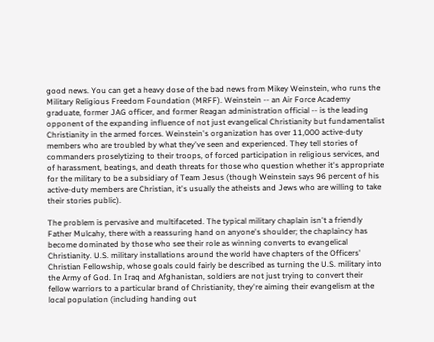good news. You can get a heavy dose of the bad news from Mikey Weinstein, who runs the Military Religious Freedom Foundation (MRFF). Weinstein -- an Air Force Academy graduate, former JAG officer, and former Reagan administration official -- is the leading opponent of the expanding influence of not just evangelical Christianity but fundamentalist Christianity in the armed forces. Weinstein's organization has over 11,000 active-duty members who are troubled by what they've seen and experienced. They tell stories of commanders proselytizing to their troops, of forced participation in religious services, and of harassment, beatings, and death threats for those who question whether it's appropriate for the military to be a subsidiary of Team Jesus (though Weinstein says 96 percent of his active-duty members are Christian, it's usually the atheists and Jews who are willing to take their stories public).

The problem is pervasive and multifaceted. The typical military chaplain isn't a friendly Father Mulcahy, there with a reassuring hand on anyone's shoulder; the chaplaincy has become dominated by those who see their role as winning converts to evangelical Christianity. U.S. military installations around the world have chapters of the Officers' Christian Fellowship, whose goals could fairly be described as turning the U.S. military into the Army of God. In Iraq and Afghanistan, soldiers are not just trying to convert their fellow warriors to a particular brand of Christianity, they're aiming their evangelism at the local population (including handing out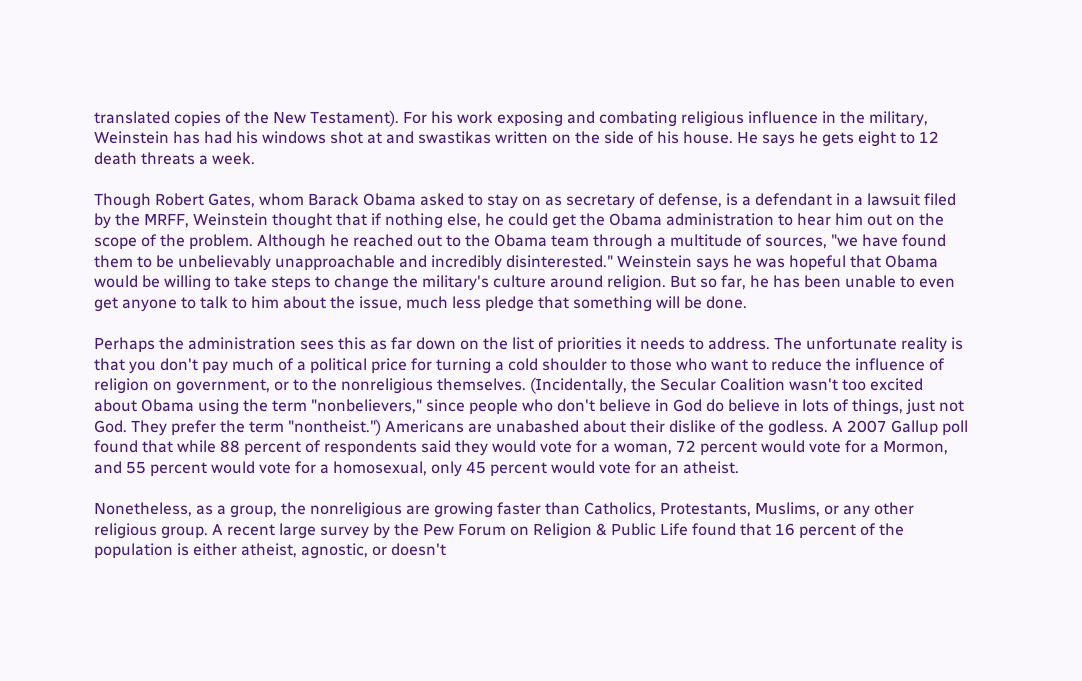translated copies of the New Testament). For his work exposing and combating religious influence in the military, Weinstein has had his windows shot at and swastikas written on the side of his house. He says he gets eight to 12 death threats a week.

Though Robert Gates, whom Barack Obama asked to stay on as secretary of defense, is a defendant in a lawsuit filed by the MRFF, Weinstein thought that if nothing else, he could get the Obama administration to hear him out on the scope of the problem. Although he reached out to the Obama team through a multitude of sources, "we have found them to be unbelievably unapproachable and incredibly disinterested." Weinstein says he was hopeful that Obama would be willing to take steps to change the military's culture around religion. But so far, he has been unable to even get anyone to talk to him about the issue, much less pledge that something will be done.

Perhaps the administration sees this as far down on the list of priorities it needs to address. The unfortunate reality is that you don't pay much of a political price for turning a cold shoulder to those who want to reduce the influence of religion on government, or to the nonreligious themselves. (Incidentally, the Secular Coalition wasn't too excited about Obama using the term "nonbelievers," since people who don't believe in God do believe in lots of things, just not God. They prefer the term "nontheist.") Americans are unabashed about their dislike of the godless. A 2007 Gallup poll found that while 88 percent of respondents said they would vote for a woman, 72 percent would vote for a Mormon, and 55 percent would vote for a homosexual, only 45 percent would vote for an atheist.

Nonetheless, as a group, the nonreligious are growing faster than Catholics, Protestants, Muslims, or any other religious group. A recent large survey by the Pew Forum on Religion & Public Life found that 16 percent of the population is either atheist, agnostic, or doesn't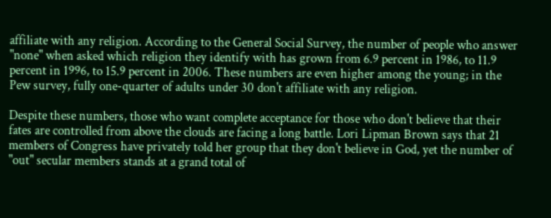affiliate with any religion. According to the General Social Survey, the number of people who answer "none" when asked which religion they identify with has grown from 6.9 percent in 1986, to 11.9 percent in 1996, to 15.9 percent in 2006. These numbers are even higher among the young; in the Pew survey, fully one-quarter of adults under 30 don't affiliate with any religion.

Despite these numbers, those who want complete acceptance for those who don't believe that their fates are controlled from above the clouds are facing a long battle. Lori Lipman Brown says that 21 members of Congress have privately told her group that they don't believe in God, yet the number of "out" secular members stands at a grand total of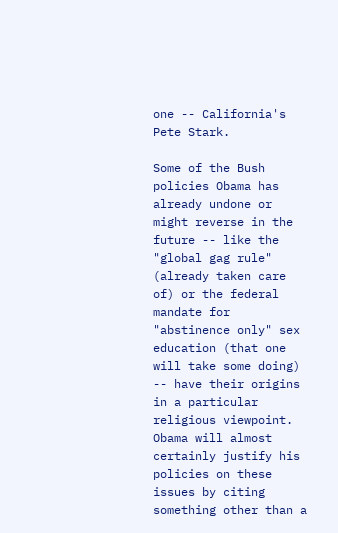one -- California's Pete Stark.

Some of the Bush policies Obama has already undone or might reverse in the future -- like the "global gag rule" (already taken care of) or the federal mandate for "abstinence only" sex education (that one will take some doing) -- have their origins in a particular religious viewpoint. Obama will almost certainly justify his policies on these issues by citing something other than a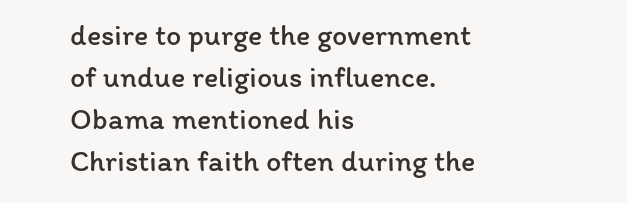desire to purge the government of undue religious influence. Obama mentioned his Christian faith often during the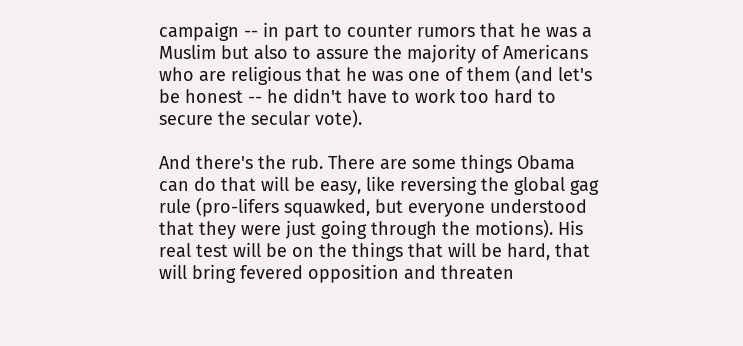campaign -- in part to counter rumors that he was a Muslim but also to assure the majority of Americans who are religious that he was one of them (and let's be honest -- he didn't have to work too hard to secure the secular vote).

And there's the rub. There are some things Obama can do that will be easy, like reversing the global gag rule (pro-lifers squawked, but everyone understood that they were just going through the motions). His real test will be on the things that will be hard, that will bring fevered opposition and threaten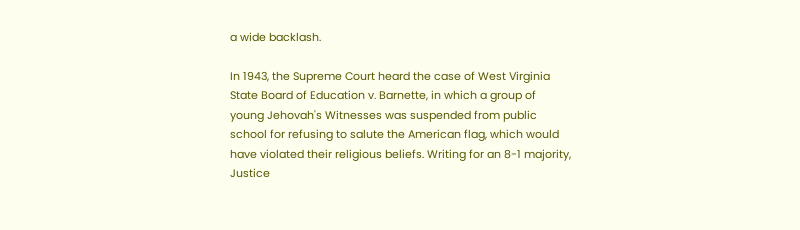a wide backlash.

In 1943, the Supreme Court heard the case of West Virginia State Board of Education v. Barnette, in which a group of young Jehovah's Witnesses was suspended from public school for refusing to salute the American flag, which would have violated their religious beliefs. Writing for an 8-1 majority, Justice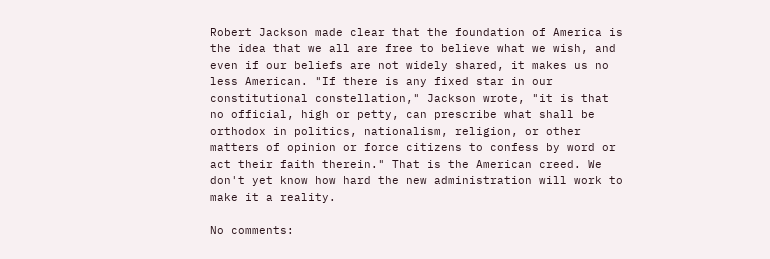Robert Jackson made clear that the foundation of America is the idea that we all are free to believe what we wish, and even if our beliefs are not widely shared, it makes us no less American. "If there is any fixed star in our constitutional constellation," Jackson wrote, "it is that no official, high or petty, can prescribe what shall be orthodox in politics, nationalism, religion, or other matters of opinion or force citizens to confess by word or act their faith therein." That is the American creed. We don't yet know how hard the new administration will work to make it a reality.

No comments: